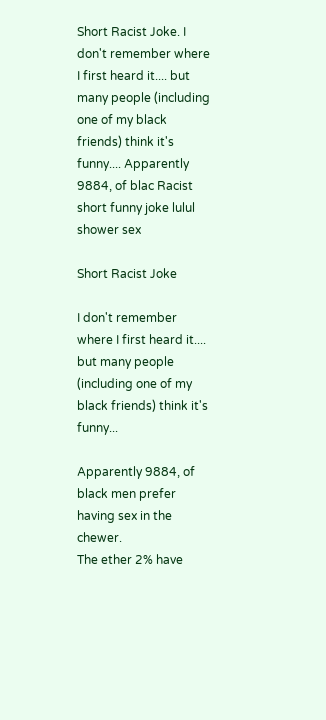Short Racist Joke. I don't remember where I first heard it.... but many people (including one of my black friends) think it's funny.... Apparently 9884, of blac Racist short funny joke lulul shower sex

Short Racist Joke

I don't remember where I first heard it.... but many people (including one of my black friends) think it's funny...

Apparently 9884, of black men prefer
having sex in the chewer.
The ether 2% have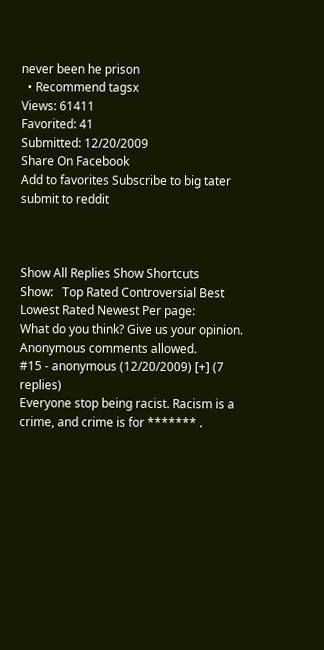never been he prison
  • Recommend tagsx
Views: 61411
Favorited: 41
Submitted: 12/20/2009
Share On Facebook
Add to favorites Subscribe to big tater submit to reddit



Show All Replies Show Shortcuts
Show:   Top Rated Controversial Best Lowest Rated Newest Per page:
What do you think? Give us your opinion. Anonymous comments allowed.
#15 - anonymous (12/20/2009) [+] (7 replies)
Everyone stop being racist. Racism is a crime, and crime is for ******* .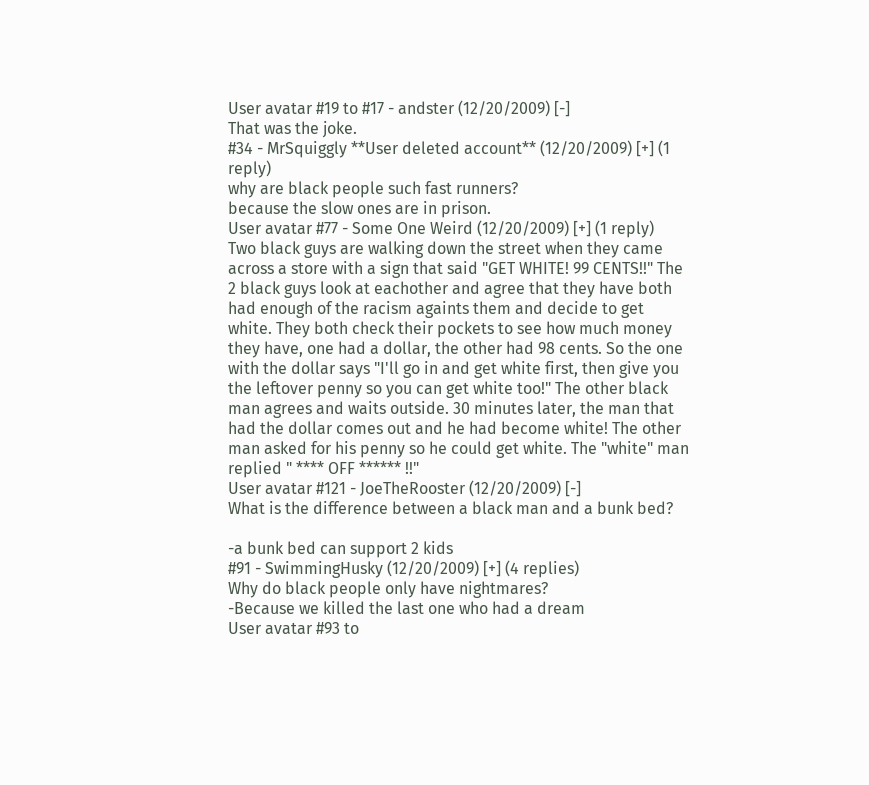User avatar #19 to #17 - andster (12/20/2009) [-]
That was the joke.
#34 - MrSquiggly **User deleted account** (12/20/2009) [+] (1 reply)
why are black people such fast runners?
because the slow ones are in prison.
User avatar #77 - Some One Weird (12/20/2009) [+] (1 reply)
Two black guys are walking down the street when they came across a store with a sign that said "GET WHITE! 99 CENTS!!" The 2 black guys look at eachother and agree that they have both had enough of the racism againts them and decide to get white. They both check their pockets to see how much money they have, one had a dollar, the other had 98 cents. So the one with the dollar says "I'll go in and get white first, then give you the leftover penny so you can get white too!" The other black man agrees and waits outside. 30 minutes later, the man that had the dollar comes out and he had become white! The other man asked for his penny so he could get white. The "white" man replied " **** OFF ****** !!"
User avatar #121 - JoeTheRooster (12/20/2009) [-]
What is the difference between a black man and a bunk bed?

-a bunk bed can support 2 kids
#91 - SwimmingHusky (12/20/2009) [+] (4 replies)
Why do black people only have nightmares?
-Because we killed the last one who had a dream
User avatar #93 to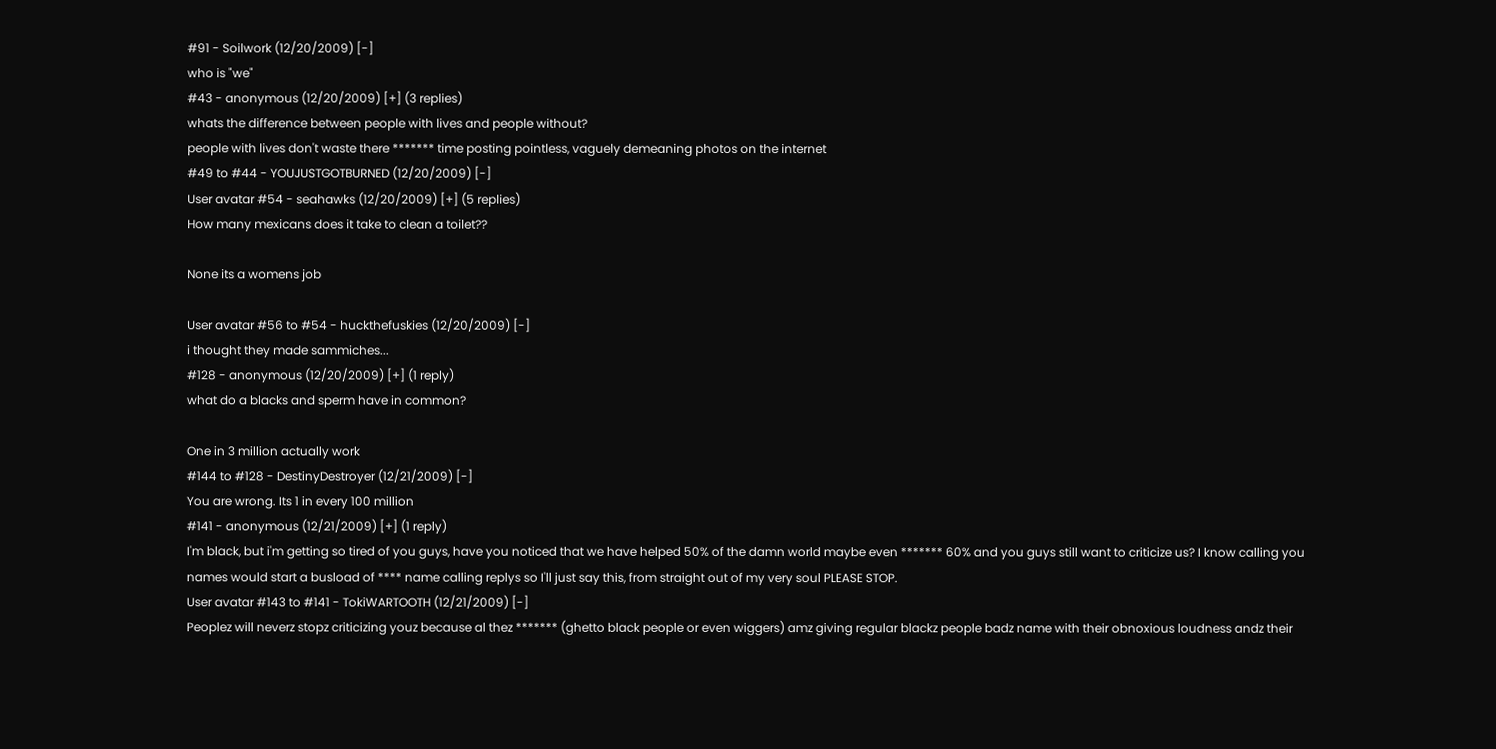#91 - Soilwork (12/20/2009) [-]
who is "we"
#43 - anonymous (12/20/2009) [+] (3 replies)
whats the difference between people with lives and people without?
people with lives don't waste there ******* time posting pointless, vaguely demeaning photos on the internet
#49 to #44 - YOUJUSTGOTBURNED (12/20/2009) [-]
User avatar #54 - seahawks (12/20/2009) [+] (5 replies)
How many mexicans does it take to clean a toilet??

None its a womens job

User avatar #56 to #54 - huckthefuskies (12/20/2009) [-]
i thought they made sammiches...
#128 - anonymous (12/20/2009) [+] (1 reply)
what do a blacks and sperm have in common?

One in 3 million actually work
#144 to #128 - DestinyDestroyer (12/21/2009) [-]
You are wrong. Its 1 in every 100 million
#141 - anonymous (12/21/2009) [+] (1 reply)
I'm black, but i'm getting so tired of you guys, have you noticed that we have helped 50% of the damn world maybe even ******* 60% and you guys still want to criticize us? I know calling you names would start a busload of **** name calling replys so I'll just say this, from straight out of my very soul PLEASE STOP.
User avatar #143 to #141 - TokiWARTOOTH (12/21/2009) [-]
Peoplez will neverz stopz criticizing youz because al thez ******* (ghetto black people or even wiggers) amz giving regular blackz people badz name with their obnoxious loudness andz their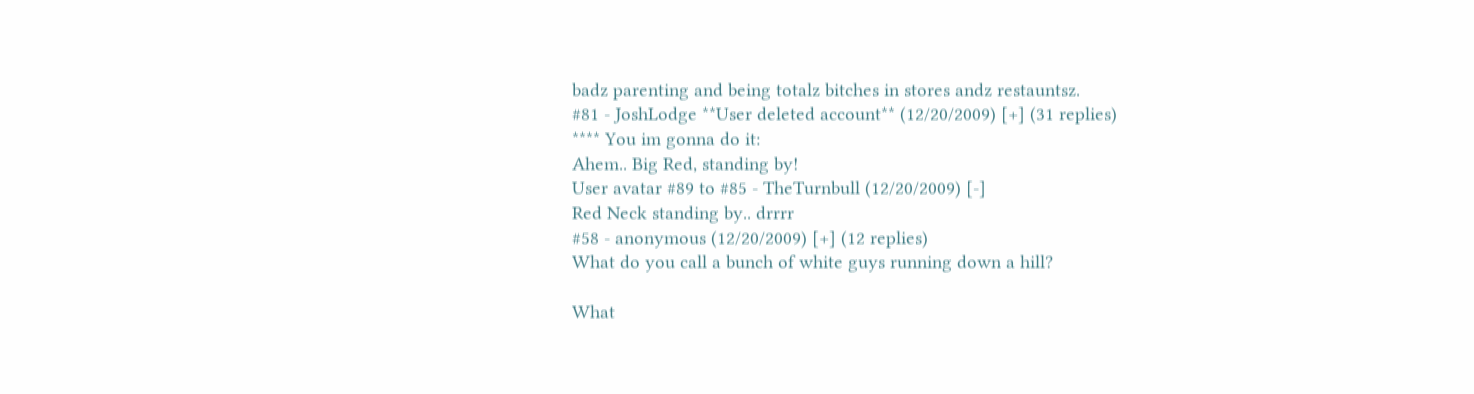badz parenting and being totalz bitches in stores andz restauntsz.
#81 - JoshLodge **User deleted account** (12/20/2009) [+] (31 replies)
**** You im gonna do it:
Ahem.. Big Red, standing by!
User avatar #89 to #85 - TheTurnbull (12/20/2009) [-]
Red Neck standing by.. drrrr
#58 - anonymous (12/20/2009) [+] (12 replies)
What do you call a bunch of white guys running down a hill?

What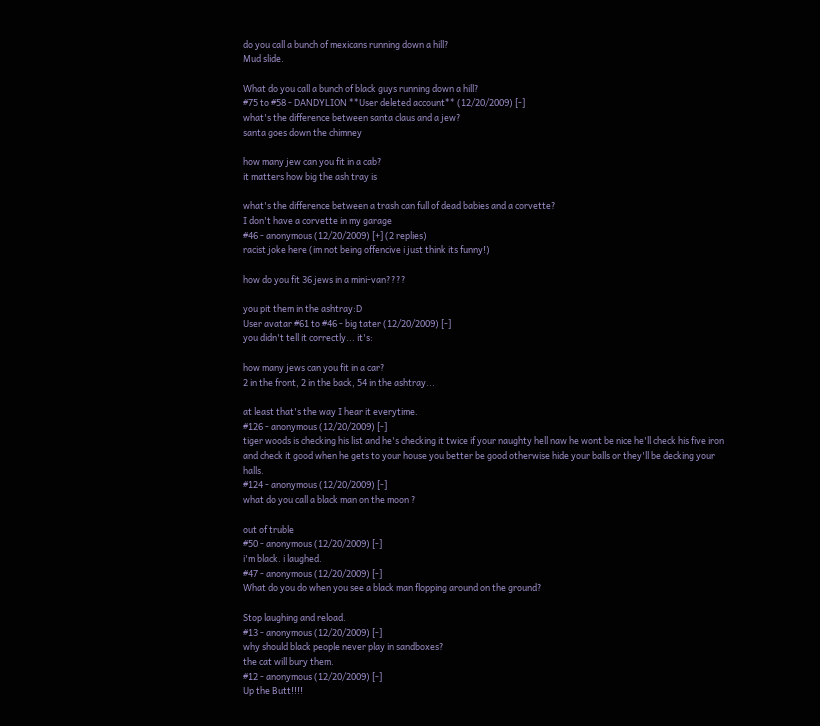do you call a bunch of mexicans running down a hill?
Mud slide.

What do you call a bunch of black guys running down a hill?
#75 to #58 - DANDYLION **User deleted account** (12/20/2009) [-]
what's the difference between santa claus and a jew?
santa goes down the chimney

how many jew can you fit in a cab?
it matters how big the ash tray is

what's the difference between a trash can full of dead babies and a corvette?
I don't have a corvette in my garage
#46 - anonymous (12/20/2009) [+] (2 replies)
racist joke here (im not being offencive i just think its funny!)

how do you fit 36 jews in a mini-van????

you pit them in the ashtray:D
User avatar #61 to #46 - big tater (12/20/2009) [-]
you didn't tell it correctly... it's:

how many jews can you fit in a car?
2 in the front, 2 in the back, 54 in the ashtray...

at least that's the way I hear it everytime.
#126 - anonymous (12/20/2009) [-]
tiger woods is checking his list and he's checking it twice if your naughty hell naw he wont be nice he'll check his five iron and check it good when he gets to your house you better be good otherwise hide your balls or they'll be decking your halls.
#124 - anonymous (12/20/2009) [-]
what do you call a black man on the moon ?

out of truble
#50 - anonymous (12/20/2009) [-]
i'm black. i laughed.
#47 - anonymous (12/20/2009) [-]
What do you do when you see a black man flopping around on the ground?

Stop laughing and reload.
#13 - anonymous (12/20/2009) [-]
why should black people never play in sandboxes?
the cat will bury them.
#12 - anonymous (12/20/2009) [-]
Up the Butt!!!!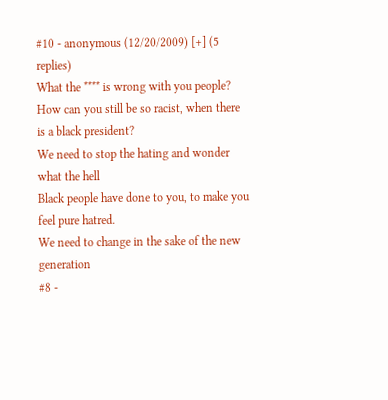#10 - anonymous (12/20/2009) [+] (5 replies)
What the **** is wrong with you people?
How can you still be so racist, when there is a black president?
We need to stop the hating and wonder what the hell
Black people have done to you, to make you feel pure hatred.
We need to change in the sake of the new generation
#8 -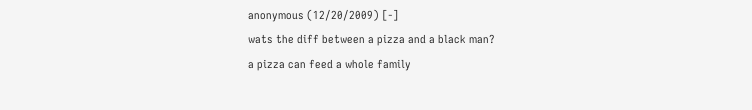anonymous (12/20/2009) [-]
wats the diff between a pizza and a black man?
a pizza can feed a whole family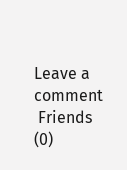Leave a comment
 Friends (0)